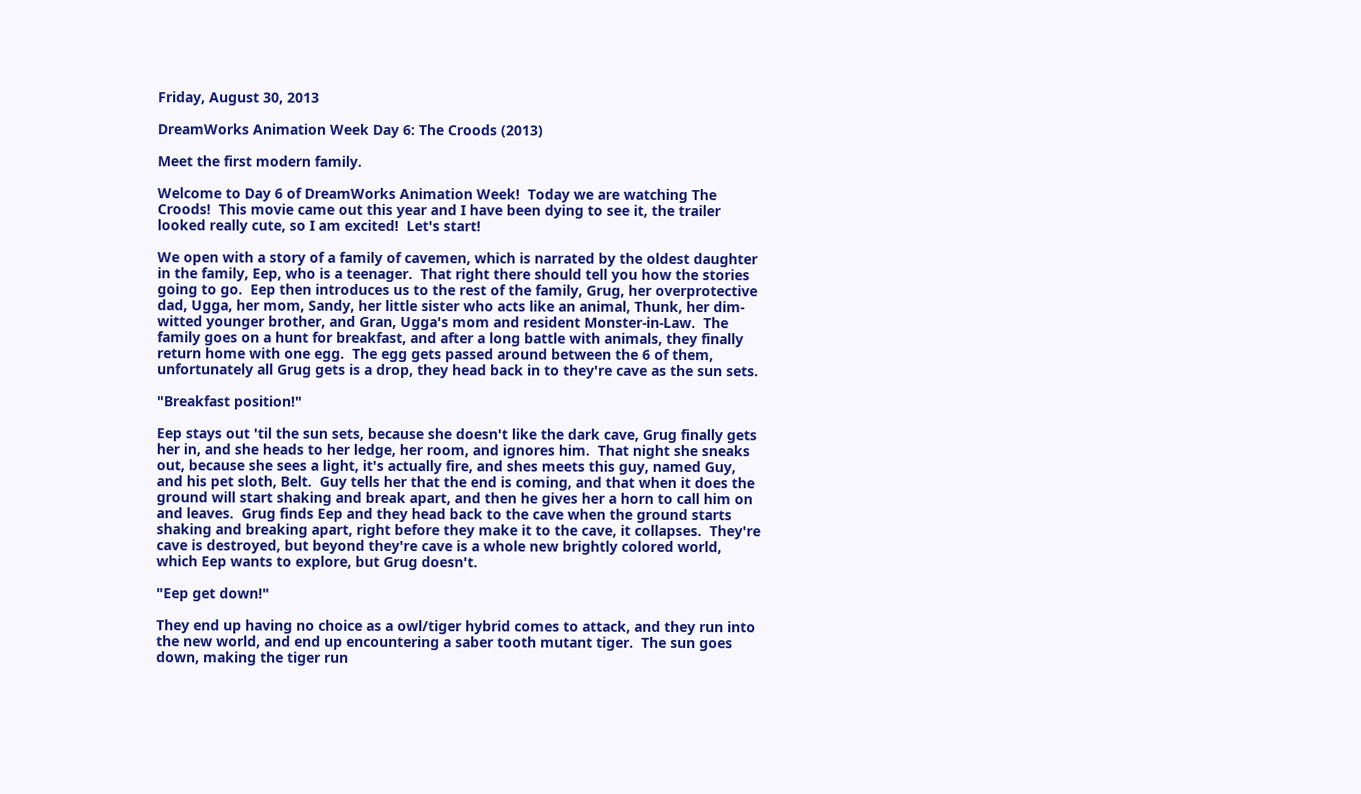Friday, August 30, 2013

DreamWorks Animation Week Day 6: The Croods (2013)

Meet the first modern family.

Welcome to Day 6 of DreamWorks Animation Week!  Today we are watching The Croods!  This movie came out this year and I have been dying to see it, the trailer looked really cute, so I am excited!  Let's start!

We open with a story of a family of cavemen, which is narrated by the oldest daughter in the family, Eep, who is a teenager.  That right there should tell you how the stories going to go.  Eep then introduces us to the rest of the family, Grug, her overprotective dad, Ugga, her mom, Sandy, her little sister who acts like an animal, Thunk, her dim-witted younger brother, and Gran, Ugga's mom and resident Monster-in-Law.  The family goes on a hunt for breakfast, and after a long battle with animals, they finally return home with one egg.  The egg gets passed around between the 6 of them, unfortunately all Grug gets is a drop, they head back in to they're cave as the sun sets.

"Breakfast position!"

Eep stays out 'til the sun sets, because she doesn't like the dark cave, Grug finally gets her in, and she heads to her ledge, her room, and ignores him.  That night she sneaks out, because she sees a light, it's actually fire, and shes meets this guy, named Guy, and his pet sloth, Belt.  Guy tells her that the end is coming, and that when it does the ground will start shaking and break apart, and then he gives her a horn to call him on and leaves.  Grug finds Eep and they head back to the cave when the ground starts shaking and breaking apart, right before they make it to the cave, it collapses.  They're cave is destroyed, but beyond they're cave is a whole new brightly colored world, which Eep wants to explore, but Grug doesn't.

"Eep get down!"

They end up having no choice as a owl/tiger hybrid comes to attack, and they run into the new world, and end up encountering a saber tooth mutant tiger.  The sun goes down, making the tiger run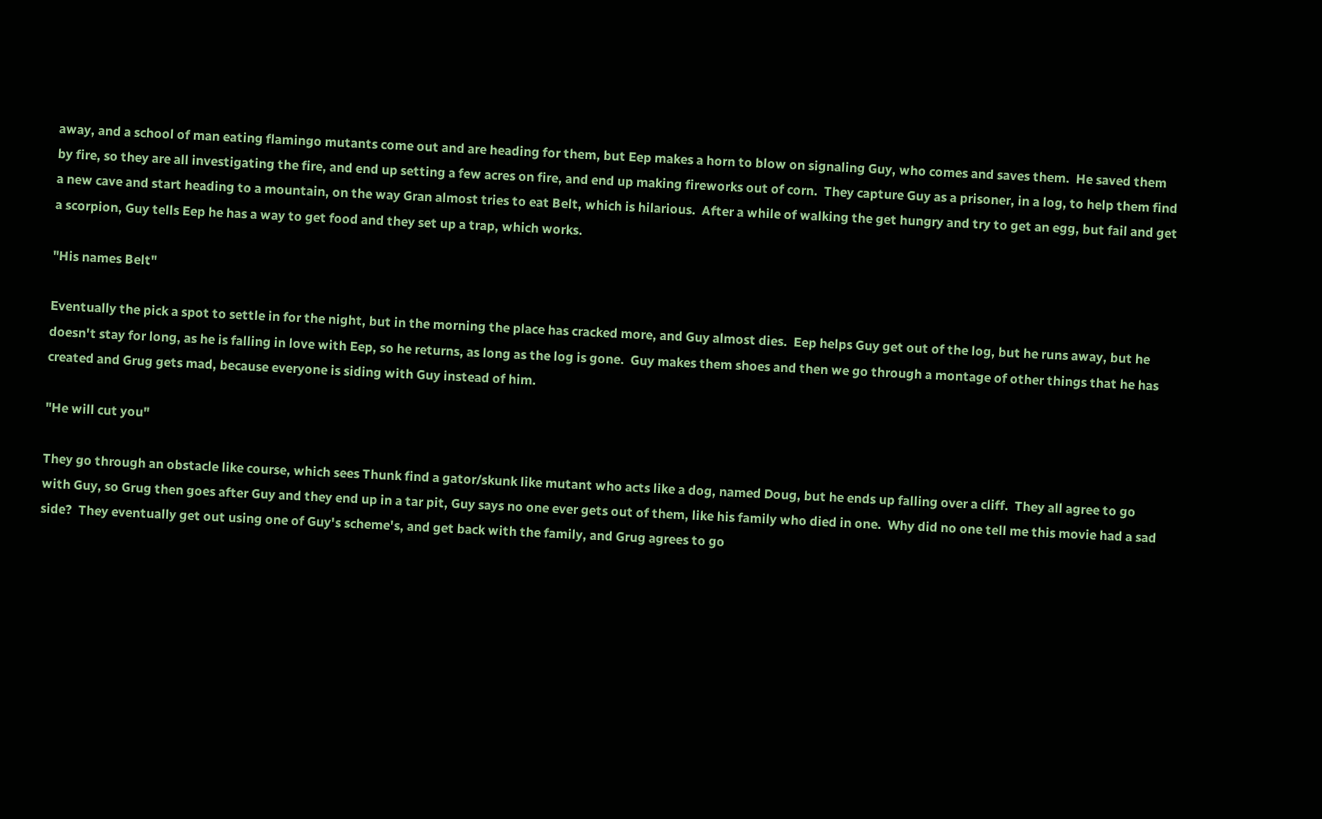away, and a school of man eating flamingo mutants come out and are heading for them, but Eep makes a horn to blow on signaling Guy, who comes and saves them.  He saved them by fire, so they are all investigating the fire, and end up setting a few acres on fire, and end up making fireworks out of corn.  They capture Guy as a prisoner, in a log, to help them find a new cave and start heading to a mountain, on the way Gran almost tries to eat Belt, which is hilarious.  After a while of walking the get hungry and try to get an egg, but fail and get a scorpion, Guy tells Eep he has a way to get food and they set up a trap, which works.

"His names Belt"

Eventually the pick a spot to settle in for the night, but in the morning the place has cracked more, and Guy almost dies.  Eep helps Guy get out of the log, but he runs away, but he doesn't stay for long, as he is falling in love with Eep, so he returns, as long as the log is gone.  Guy makes them shoes and then we go through a montage of other things that he has created and Grug gets mad, because everyone is siding with Guy instead of him.

"He will cut you"

They go through an obstacle like course, which sees Thunk find a gator/skunk like mutant who acts like a dog, named Doug, but he ends up falling over a cliff.  They all agree to go with Guy, so Grug then goes after Guy and they end up in a tar pit, Guy says no one ever gets out of them, like his family who died in one.  Why did no one tell me this movie had a sad side?  They eventually get out using one of Guy's scheme's, and get back with the family, and Grug agrees to go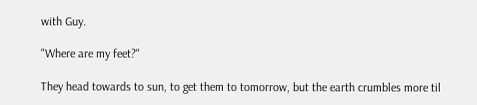with Guy.

"Where are my feet?"

They head towards to sun, to get them to tomorrow, but the earth crumbles more til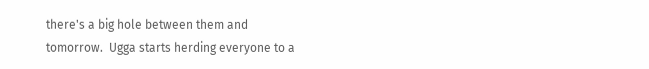there's a big hole between them and tomorrow.  Ugga starts herding everyone to a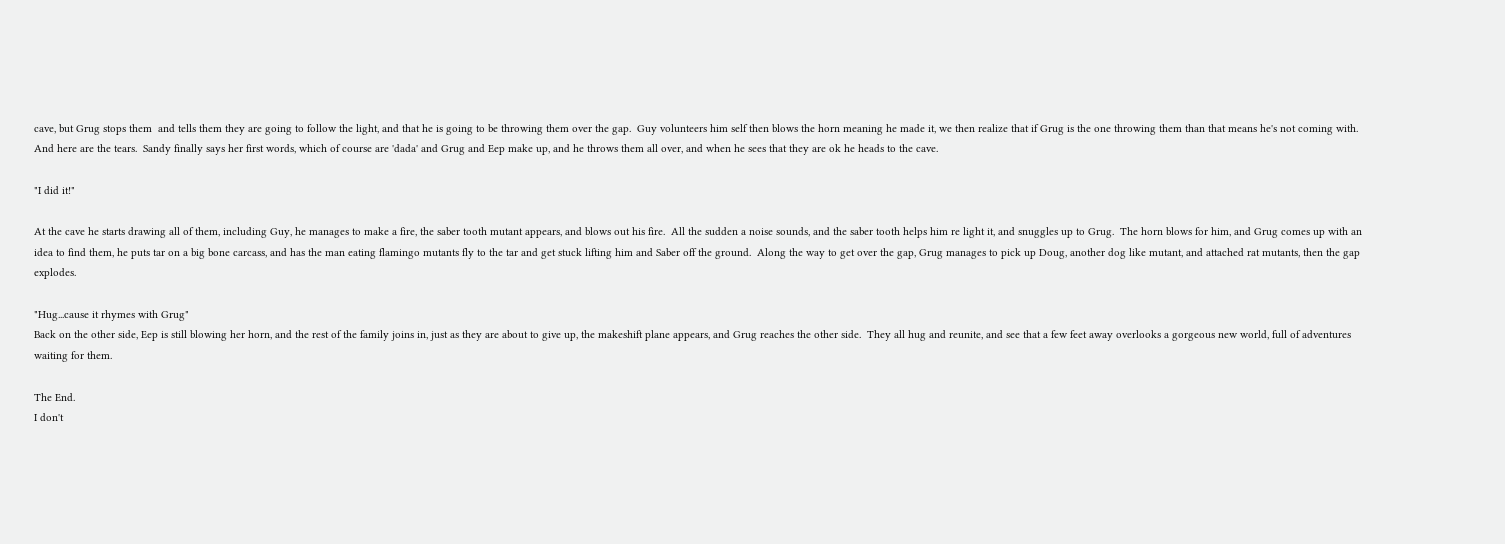cave, but Grug stops them  and tells them they are going to follow the light, and that he is going to be throwing them over the gap.  Guy volunteers him self then blows the horn meaning he made it, we then realize that if Grug is the one throwing them than that means he's not coming with.  And here are the tears.  Sandy finally says her first words, which of course are 'dada' and Grug and Eep make up, and he throws them all over, and when he sees that they are ok he heads to the cave.

"I did it!"

At the cave he starts drawing all of them, including Guy, he manages to make a fire, the saber tooth mutant appears, and blows out his fire.  All the sudden a noise sounds, and the saber tooth helps him re light it, and snuggles up to Grug.  The horn blows for him, and Grug comes up with an idea to find them, he puts tar on a big bone carcass, and has the man eating flamingo mutants fly to the tar and get stuck lifting him and Saber off the ground.  Along the way to get over the gap, Grug manages to pick up Doug, another dog like mutant, and attached rat mutants, then the gap explodes.

"Hug...cause it rhymes with Grug"
Back on the other side, Eep is still blowing her horn, and the rest of the family joins in, just as they are about to give up, the makeshift plane appears, and Grug reaches the other side.  They all hug and reunite, and see that a few feet away overlooks a gorgeous new world, full of adventures waiting for them.

The End.
I don't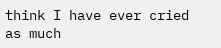think I have ever cried as much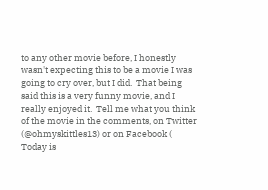to any other movie before, I honestly wasn't expecting this to be a movie I was going to cry over, but I did.  That being said this is a very funny movie, and I really enjoyed it.  Tell me what you think of the movie in the comments, on Twitter (@ohmyskittles13) or on Facebook (  Today is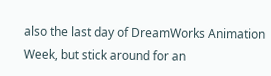also the last day of DreamWorks Animation Week, but stick around for an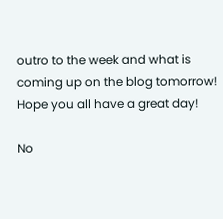outro to the week and what is coming up on the blog tomorrow!
Hope you all have a great day!

No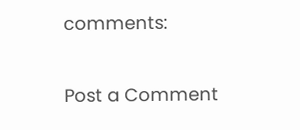comments:

Post a Comment